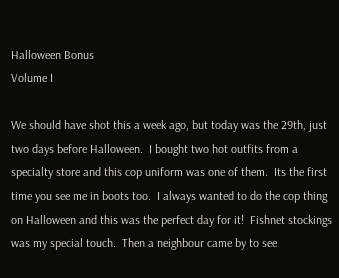Halloween Bonus
Volume I

We should have shot this a week ago, but today was the 29th, just two days before Halloween.  I bought two hot outfits from a specialty store and this cop uniform was one of them.  Its the first time you see me in boots too.  I always wanted to do the cop thing on Halloween and this was the perfect day for it!  Fishnet stockings was my special touch.  Then a neighbour came by to see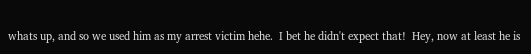whats up, and so we used him as my arrest victim hehe.  I bet he didn't expect that!  Hey, now at least he is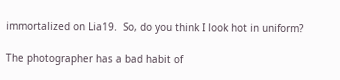immortalized on Lia19.  So, do you think I look hot in uniform?

The photographer has a bad habit of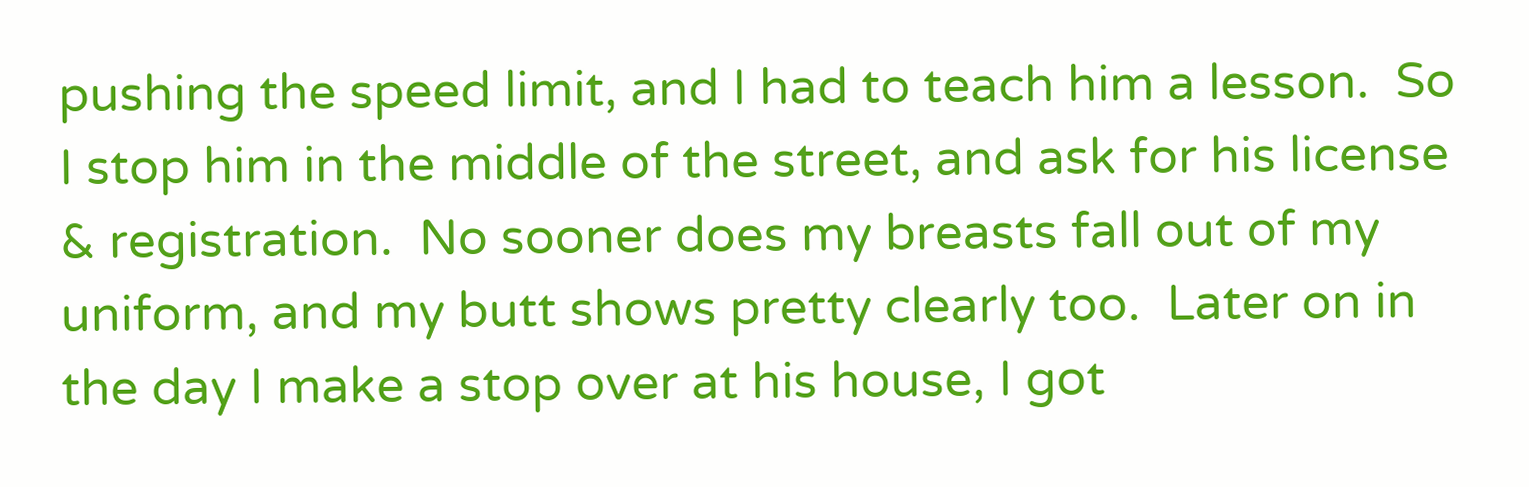pushing the speed limit, and I had to teach him a lesson.  So I stop him in the middle of the street, and ask for his license & registration.  No sooner does my breasts fall out of my uniform, and my butt shows pretty clearly too.  Later on in the day I make a stop over at his house, I got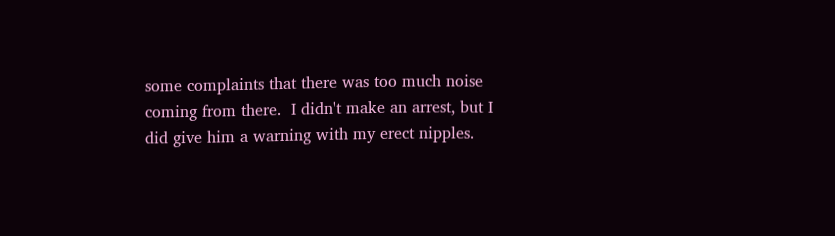some complaints that there was too much noise coming from there.  I didn't make an arrest, but I did give him a warning with my erect nipples.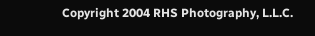Copyright 2004 RHS Photography, L.L.C.